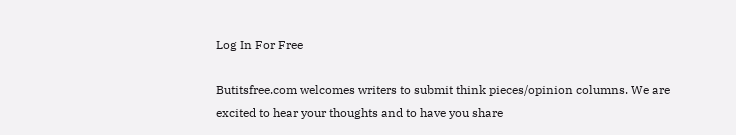Log In For Free

Butitsfree.com welcomes writers to submit think pieces/opinion columns. We are excited to hear your thoughts and to have you share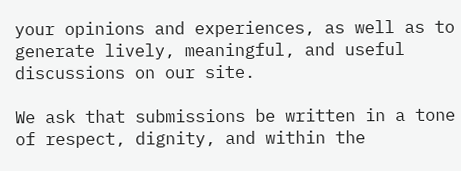your opinions and experiences, as well as to generate lively, meaningful, and useful discussions on our site.

We ask that submissions be written in a tone of respect, dignity, and within the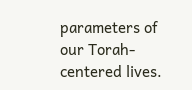parameters of our Torah-centered lives.